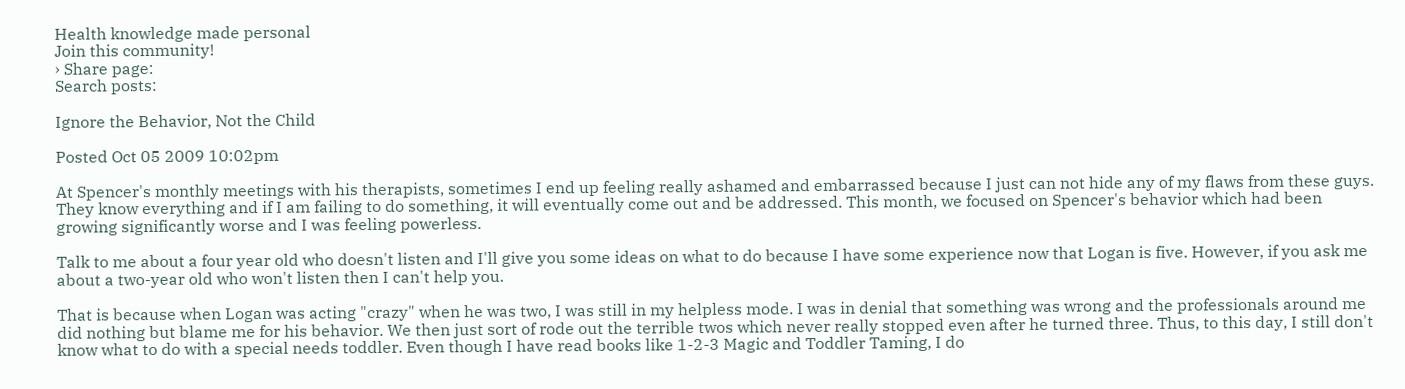Health knowledge made personal
Join this community!
› Share page:
Search posts:

Ignore the Behavior, Not the Child

Posted Oct 05 2009 10:02pm

At Spencer's monthly meetings with his therapists, sometimes I end up feeling really ashamed and embarrassed because I just can not hide any of my flaws from these guys. They know everything and if I am failing to do something, it will eventually come out and be addressed. This month, we focused on Spencer's behavior which had been growing significantly worse and I was feeling powerless.

Talk to me about a four year old who doesn't listen and I'll give you some ideas on what to do because I have some experience now that Logan is five. However, if you ask me about a two-year old who won't listen then I can't help you.

That is because when Logan was acting "crazy" when he was two, I was still in my helpless mode. I was in denial that something was wrong and the professionals around me did nothing but blame me for his behavior. We then just sort of rode out the terrible twos which never really stopped even after he turned three. Thus, to this day, I still don't know what to do with a special needs toddler. Even though I have read books like 1-2-3 Magic and Toddler Taming, I do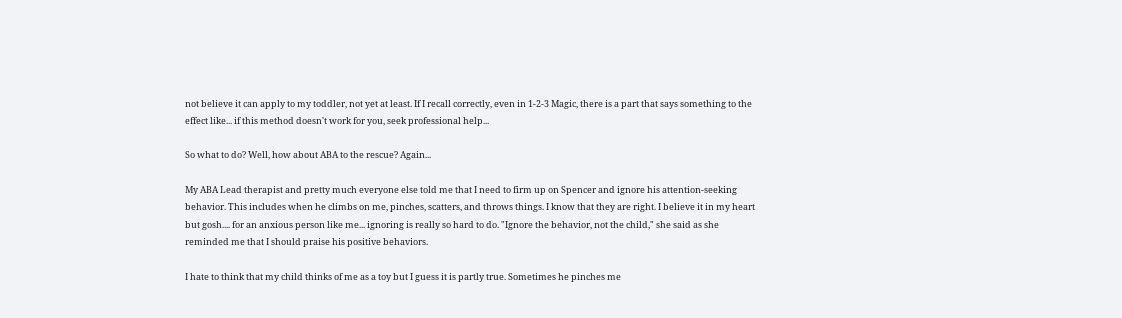not believe it can apply to my toddler, not yet at least. If I recall correctly, even in 1-2-3 Magic, there is a part that says something to the effect like... if this method doesn't work for you, seek professional help...

So what to do? Well, how about ABA to the rescue? Again...

My ABA Lead therapist and pretty much everyone else told me that I need to firm up on Spencer and ignore his attention-seeking behavior. This includes when he climbs on me, pinches, scatters, and throws things. I know that they are right. I believe it in my heart but gosh.... for an anxious person like me... ignoring is really so hard to do. "Ignore the behavior, not the child," she said as she reminded me that I should praise his positive behaviors.

I hate to think that my child thinks of me as a toy but I guess it is partly true. Sometimes he pinches me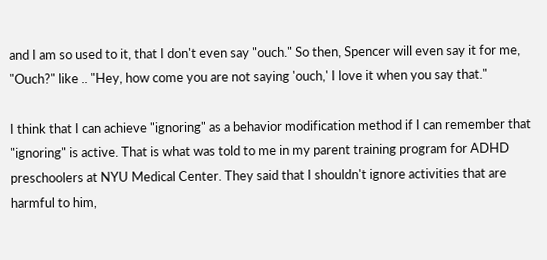and I am so used to it, that I don't even say "ouch." So then, Spencer will even say it for me, "Ouch?" like .. "Hey, how come you are not saying 'ouch,' I love it when you say that."

I think that I can achieve "ignoring" as a behavior modification method if I can remember that "ignoring" is active. That is what was told to me in my parent training program for ADHD preschoolers at NYU Medical Center. They said that I shouldn't ignore activities that are harmful to him,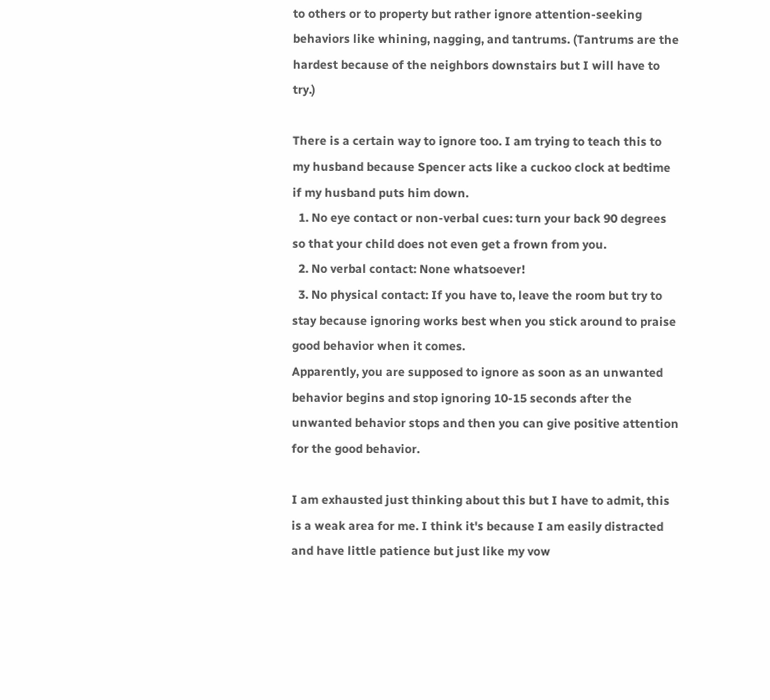to others or to property but rather ignore attention-seeking behaviors like whining, nagging, and tantrums. (Tantrums are the hardest because of the neighbors downstairs but I will have to try.)

There is a certain way to ignore too. I am trying to teach this to my husband because Spencer acts like a cuckoo clock at bedtime if my husband puts him down.
  1. No eye contact or non-verbal cues: turn your back 90 degrees so that your child does not even get a frown from you.
  2. No verbal contact: None whatsoever!
  3. No physical contact: If you have to, leave the room but try to stay because ignoring works best when you stick around to praise good behavior when it comes.
Apparently, you are supposed to ignore as soon as an unwanted behavior begins and stop ignoring 10-15 seconds after the unwanted behavior stops and then you can give positive attention for the good behavior.

I am exhausted just thinking about this but I have to admit, this is a weak area for me. I think it's because I am easily distracted and have little patience but just like my vow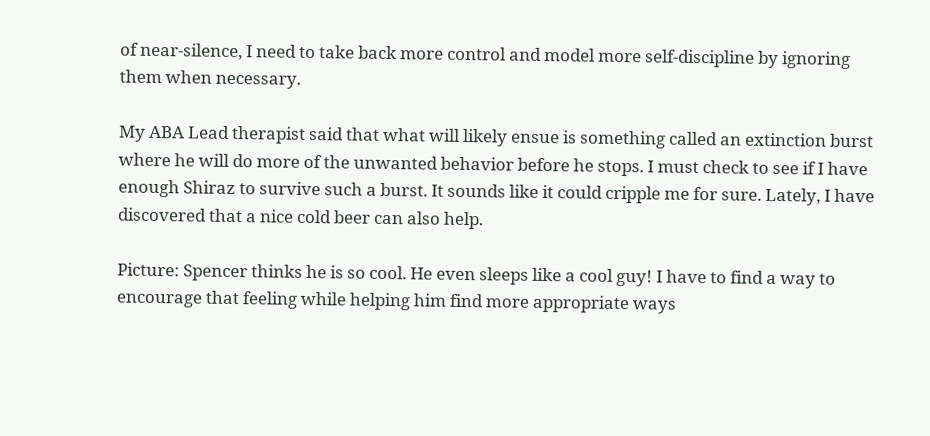of near-silence, I need to take back more control and model more self-discipline by ignoring them when necessary.

My ABA Lead therapist said that what will likely ensue is something called an extinction burst where he will do more of the unwanted behavior before he stops. I must check to see if I have enough Shiraz to survive such a burst. It sounds like it could cripple me for sure. Lately, I have discovered that a nice cold beer can also help.

Picture: Spencer thinks he is so cool. He even sleeps like a cool guy! I have to find a way to encourage that feeling while helping him find more appropriate ways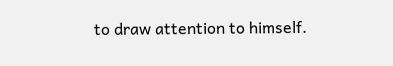to draw attention to himself.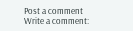Post a comment
Write a comment: